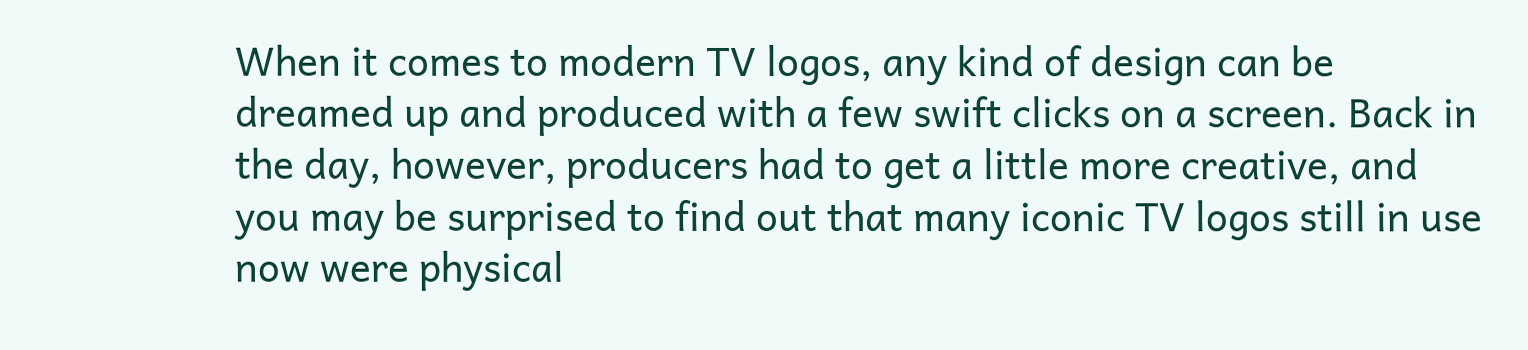When it comes to modern TV logos, any kind of design can be dreamed up and produced with a few swift clicks on a screen. Back in the day, however, producers had to get a little more creative, and you may be surprised to find out that many iconic TV logos still in use now were physical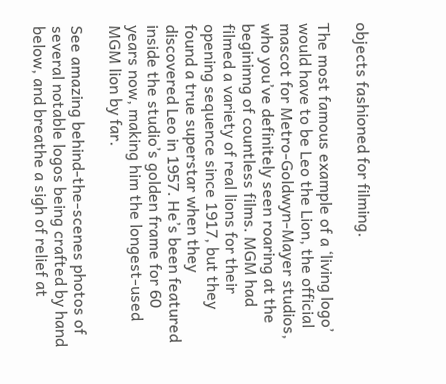objects fashioned for filming.

The most famous example of a ‘living logo’ would have to be Leo the Lion, the official mascot for Metro-Goldwyn-Mayer studios, who you’ve definitely seen roaring at the begininng of countless films. MGM had filmed a variety of real lions for their opening sequence since 1917, but they found a true superstar when they discovered Leo in 1957. He’s been featured inside the studio’s golden frame for 60 years now, making him the longest-used MGM lion by far.

See amazing behind-the-scenes photos of several notable logos being crafted by hand below, and breathe a sigh of relief at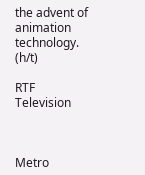the advent of animation technology. (h/t)

RTF Television



Metro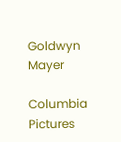Goldwyn Mayer

Columbia Pictures